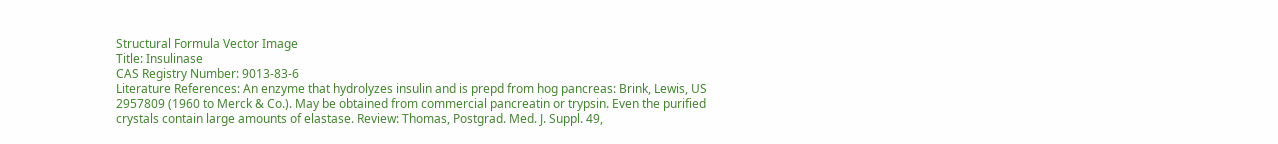Structural Formula Vector Image
Title: Insulinase
CAS Registry Number: 9013-83-6
Literature References: An enzyme that hydrolyzes insulin and is prepd from hog pancreas: Brink, Lewis, US 2957809 (1960 to Merck & Co.). May be obtained from commercial pancreatin or trypsin. Even the purified crystals contain large amounts of elastase. Review: Thomas, Postgrad. Med. J. Suppl. 49,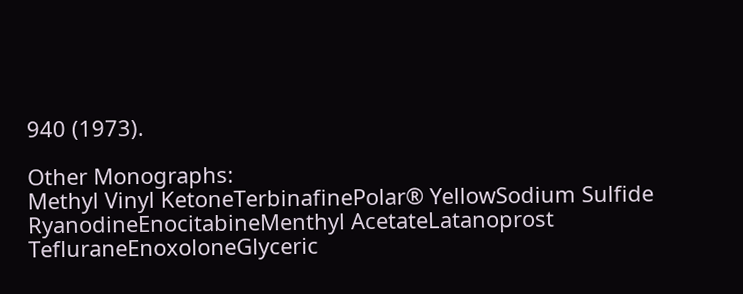940 (1973).

Other Monographs:
Methyl Vinyl KetoneTerbinafinePolar® YellowSodium Sulfide
RyanodineEnocitabineMenthyl AcetateLatanoprost
TefluraneEnoxoloneGlyceric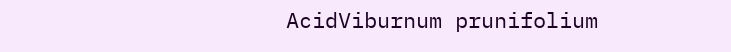AcidViburnum prunifolium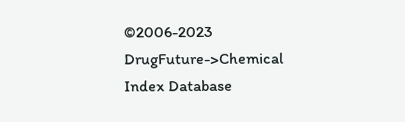©2006-2023 DrugFuture->Chemical Index Database